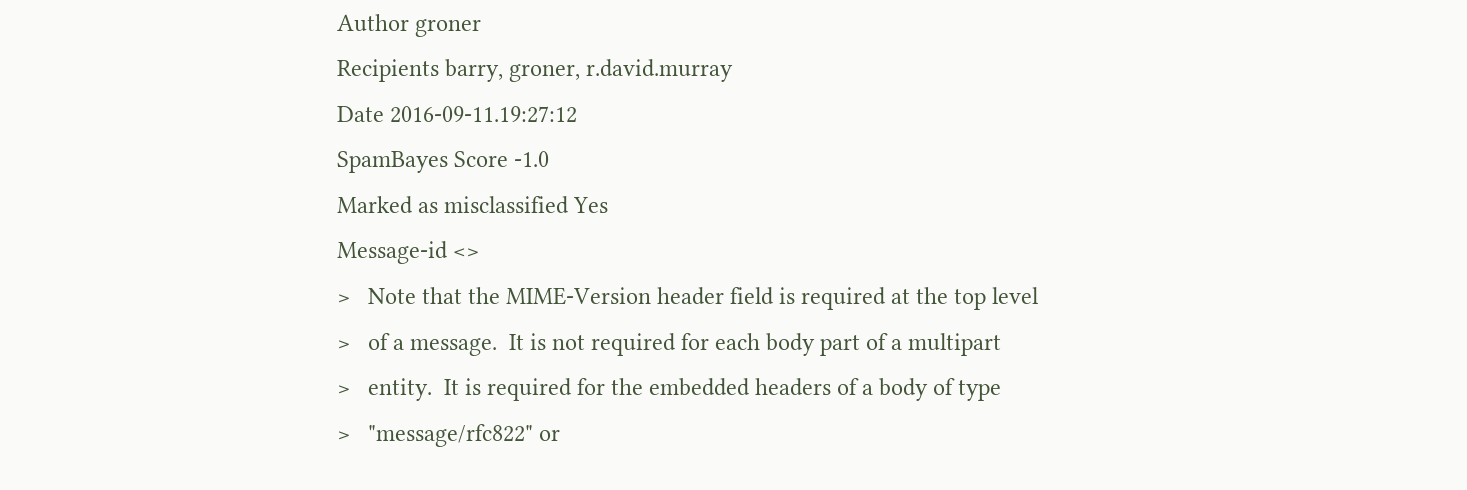Author groner
Recipients barry, groner, r.david.murray
Date 2016-09-11.19:27:12
SpamBayes Score -1.0
Marked as misclassified Yes
Message-id <>
>   Note that the MIME-Version header field is required at the top level
>   of a message.  It is not required for each body part of a multipart
>   entity.  It is required for the embedded headers of a body of type
>   "message/rfc822" or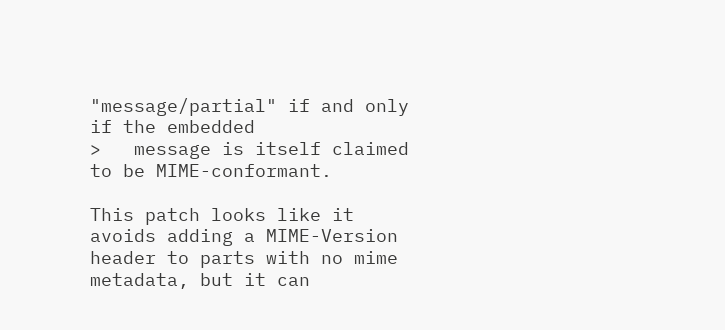"message/partial" if and only if the embedded
>   message is itself claimed to be MIME-conformant.

This patch looks like it avoids adding a MIME-Version header to parts with no mime metadata, but it can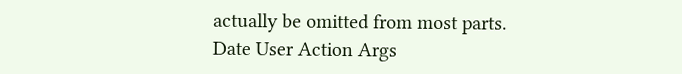actually be omitted from most parts.
Date User Action Args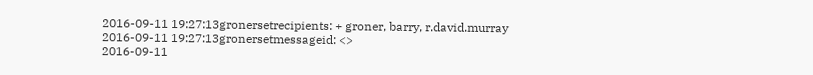2016-09-11 19:27:13gronersetrecipients: + groner, barry, r.david.murray
2016-09-11 19:27:13gronersetmessageid: <>
2016-09-11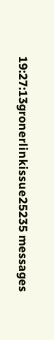19:27:13gronerlinkissue25235 messages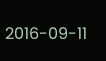2016-09-11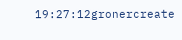19:27:12gronercreate